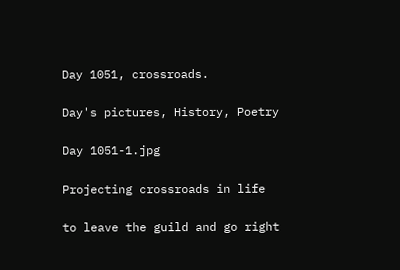Day 1051, crossroads.

Day's pictures, History, Poetry

Day 1051-1.jpg

Projecting crossroads in life

to leave the guild and go right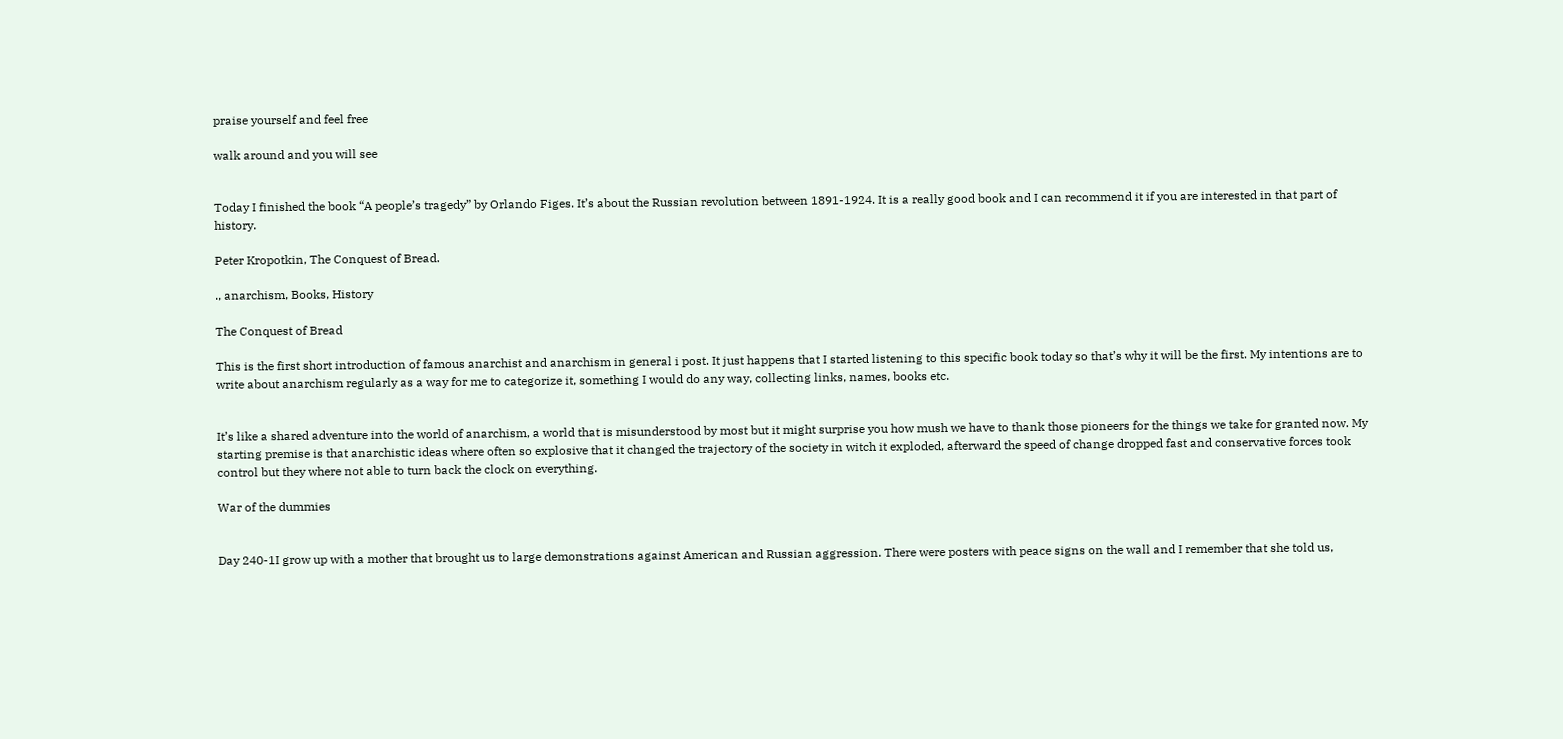praise yourself and feel free

walk around and you will see


Today I finished the book “A people’s tragedy” by Orlando Figes. It’s about the Russian revolution between 1891-1924. It is a really good book and I can recommend it if you are interested in that part of history.

Peter Kropotkin, The Conquest of Bread.

., anarchism, Books, History

The Conquest of Bread

This is the first short introduction of famous anarchist and anarchism in general i post. It just happens that I started listening to this specific book today so that’s why it will be the first. My intentions are to write about anarchism regularly as a way for me to categorize it, something I would do any way, collecting links, names, books etc.


It’s like a shared adventure into the world of anarchism, a world that is misunderstood by most but it might surprise you how mush we have to thank those pioneers for the things we take for granted now. My starting premise is that anarchistic ideas where often so explosive that it changed the trajectory of the society in witch it exploded, afterward the speed of change dropped fast and conservative forces took control but they where not able to turn back the clock on everything.

War of the dummies


Day 240-1I grow up with a mother that brought us to large demonstrations against American and Russian aggression. There were posters with peace signs on the wall and I remember that she told us,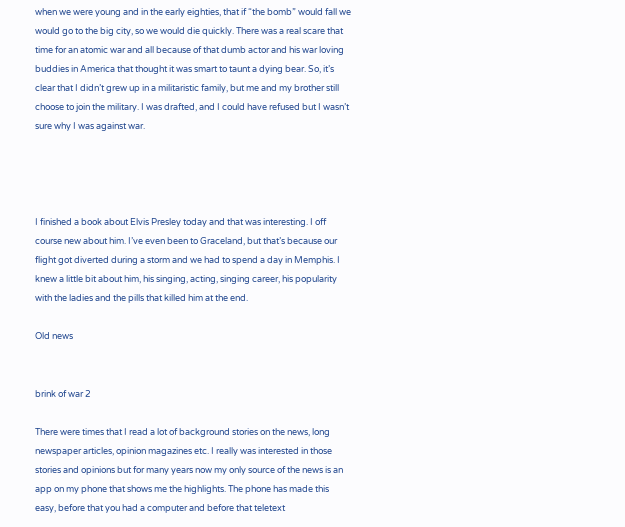when we were young and in the early eighties, that if “the bomb” would fall we would go to the big city, so we would die quickly. There was a real scare that time for an atomic war and all because of that dumb actor and his war loving buddies in America that thought it was smart to taunt a dying bear. So, it’s clear that I didn’t grew up in a militaristic family, but me and my brother still choose to join the military. I was drafted, and I could have refused but I wasn’t sure why I was against war.




I finished a book about Elvis Presley today and that was interesting. I off course new about him. I’ve even been to Graceland, but that’s because our flight got diverted during a storm and we had to spend a day in Memphis. I knew a little bit about him, his singing, acting, singing career, his popularity with the ladies and the pills that killed him at the end.

Old news


brink of war 2

There were times that I read a lot of background stories on the news, long newspaper articles, opinion magazines etc. I really was interested in those stories and opinions but for many years now my only source of the news is an app on my phone that shows me the highlights. The phone has made this easy, before that you had a computer and before that teletext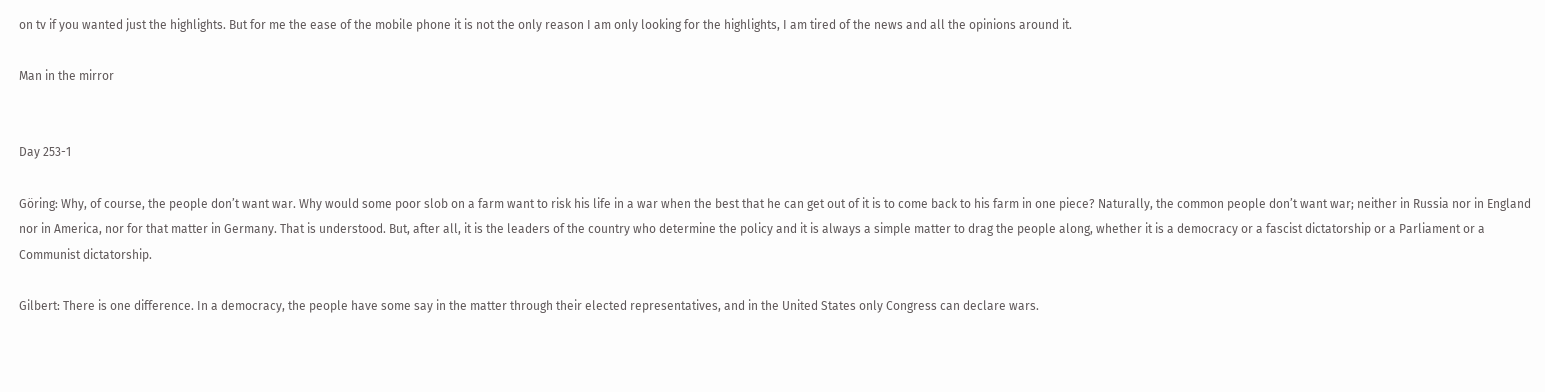on tv if you wanted just the highlights. But for me the ease of the mobile phone it is not the only reason I am only looking for the highlights, I am tired of the news and all the opinions around it.

Man in the mirror


Day 253-1

Göring: Why, of course, the people don’t want war. Why would some poor slob on a farm want to risk his life in a war when the best that he can get out of it is to come back to his farm in one piece? Naturally, the common people don’t want war; neither in Russia nor in England nor in America, nor for that matter in Germany. That is understood. But, after all, it is the leaders of the country who determine the policy and it is always a simple matter to drag the people along, whether it is a democracy or a fascist dictatorship or a Parliament or a Communist dictatorship.

Gilbert: There is one difference. In a democracy, the people have some say in the matter through their elected representatives, and in the United States only Congress can declare wars.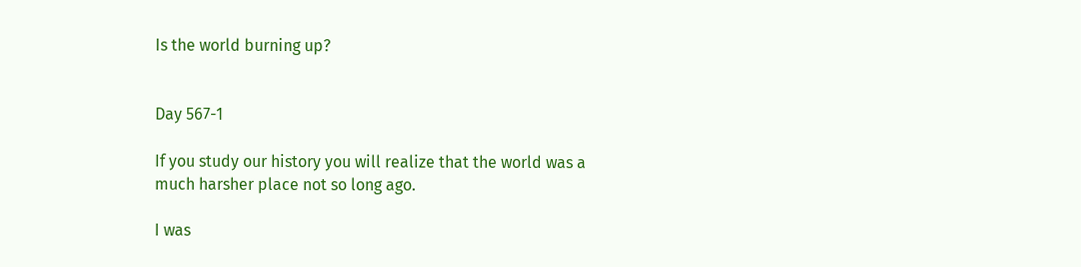Is the world burning up?


Day 567-1

If you study our history you will realize that the world was a much harsher place not so long ago.

I was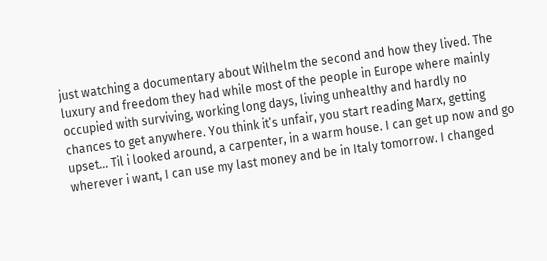just watching a documentary about Wilhelm the second and how they lived. The luxury and freedom they had while most of the people in Europe where mainly occupied with surviving, working long days, living unhealthy and hardly no chances to get anywhere. You think it’s unfair, you start reading Marx, getting upset… Til i looked around, a carpenter, in a warm house. I can get up now and go wherever i want, I can use my last money and be in Italy tomorrow. I changed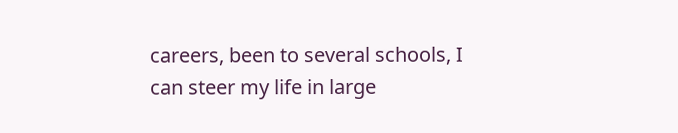careers, been to several schools, I can steer my life in large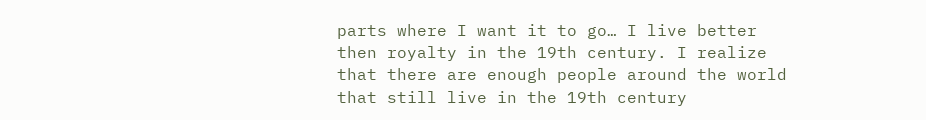parts where I want it to go… I live better then royalty in the 19th century. I realize that there are enough people around the world that still live in the 19th century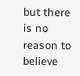but there is no reason to believe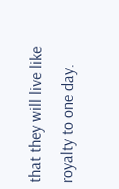that they will live like royalty to one day.